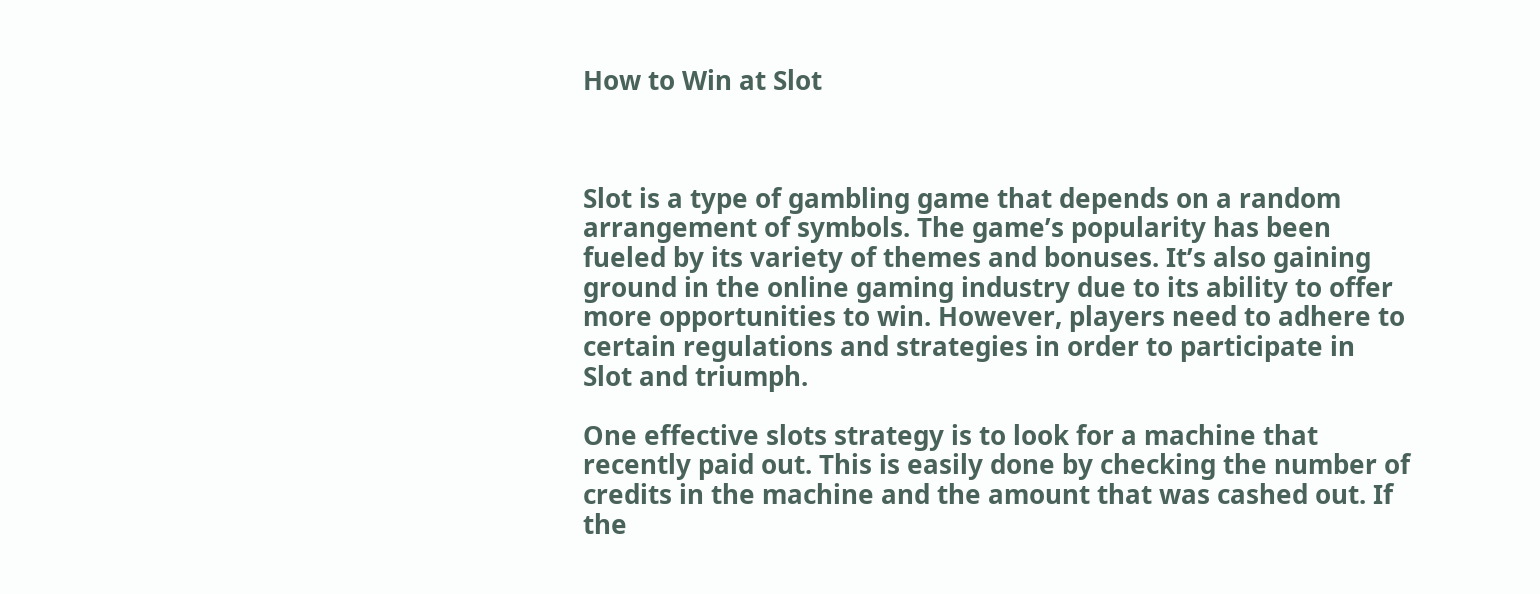How to Win at Slot



Slot is a type of gambling game that depends on a random arrangement of symbols. The game’s popularity has been fueled by its variety of themes and bonuses. It’s also gaining ground in the online gaming industry due to its ability to offer more opportunities to win. However, players need to adhere to certain regulations and strategies in order to participate in Slot and triumph.

One effective slots strategy is to look for a machine that recently paid out. This is easily done by checking the number of credits in the machine and the amount that was cashed out. If the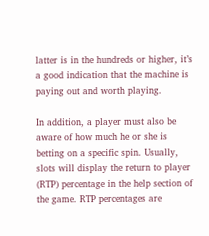latter is in the hundreds or higher, it’s a good indication that the machine is paying out and worth playing.

In addition, a player must also be aware of how much he or she is betting on a specific spin. Usually, slots will display the return to player (RTP) percentage in the help section of the game. RTP percentages are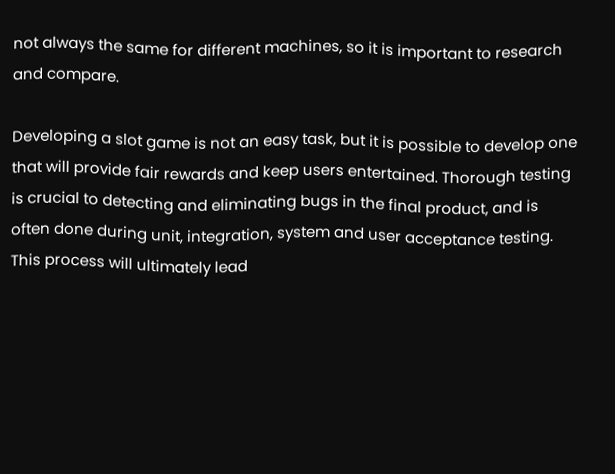not always the same for different machines, so it is important to research and compare.

Developing a slot game is not an easy task, but it is possible to develop one that will provide fair rewards and keep users entertained. Thorough testing is crucial to detecting and eliminating bugs in the final product, and is often done during unit, integration, system and user acceptance testing. This process will ultimately lead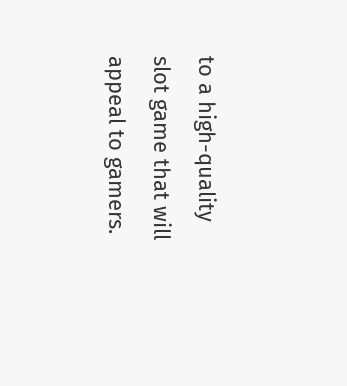to a high-quality slot game that will appeal to gamers.